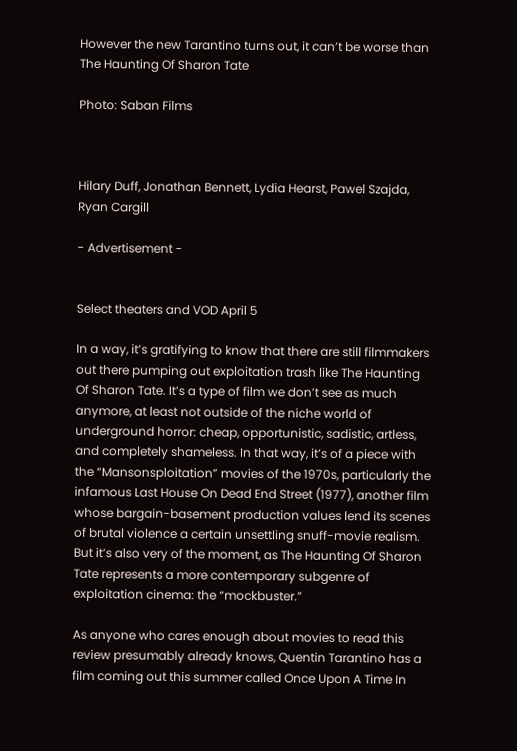However the new Tarantino turns out, it can’t be worse than The Haunting Of Sharon Tate

Photo: Saban Films



Hilary Duff, Jonathan Bennett, Lydia Hearst, Pawel Szajda, Ryan Cargill

- Advertisement -


Select theaters and VOD April 5

In a way, it’s gratifying to know that there are still filmmakers out there pumping out exploitation trash like The Haunting Of Sharon Tate. It’s a type of film we don’t see as much anymore, at least not outside of the niche world of underground horror: cheap, opportunistic, sadistic, artless, and completely shameless. In that way, it’s of a piece with the “Mansonsploitation” movies of the 1970s, particularly the infamous Last House On Dead End Street (1977), another film whose bargain-basement production values lend its scenes of brutal violence a certain unsettling snuff-movie realism. But it’s also very of the moment, as The Haunting Of Sharon Tate represents a more contemporary subgenre of exploitation cinema: the “mockbuster.”

As anyone who cares enough about movies to read this review presumably already knows, Quentin Tarantino has a film coming out this summer called Once Upon A Time In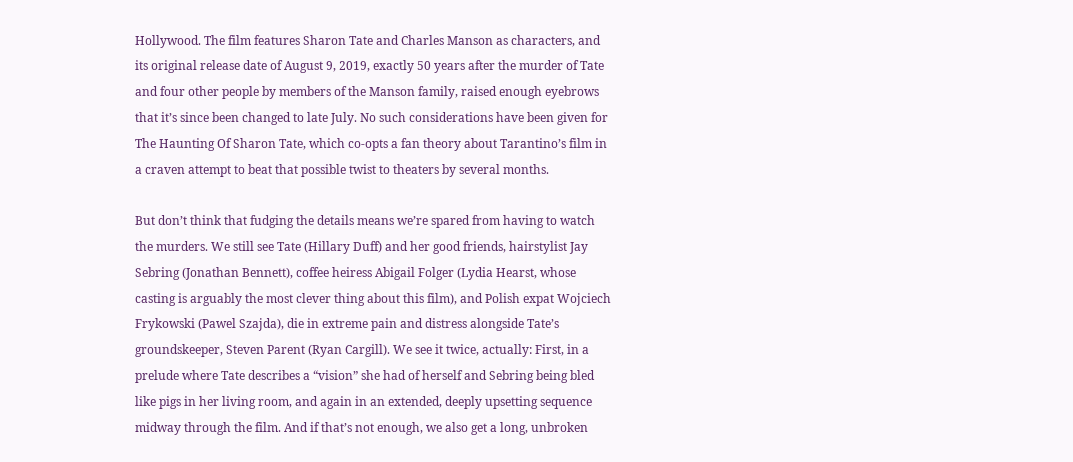Hollywood. The film features Sharon Tate and Charles Manson as characters, and its original release date of August 9, 2019, exactly 50 years after the murder of Tate and four other people by members of the Manson family, raised enough eyebrows that it’s since been changed to late July. No such considerations have been given for The Haunting Of Sharon Tate, which co-opts a fan theory about Tarantino’s film in a craven attempt to beat that possible twist to theaters by several months.

But don’t think that fudging the details means we’re spared from having to watch the murders. We still see Tate (Hillary Duff) and her good friends, hairstylist Jay Sebring (Jonathan Bennett), coffee heiress Abigail Folger (Lydia Hearst, whose casting is arguably the most clever thing about this film), and Polish expat Wojciech Frykowski (Pawel Szajda), die in extreme pain and distress alongside Tate’s groundskeeper, Steven Parent (Ryan Cargill). We see it twice, actually: First, in a prelude where Tate describes a “vision” she had of herself and Sebring being bled like pigs in her living room, and again in an extended, deeply upsetting sequence midway through the film. And if that’s not enough, we also get a long, unbroken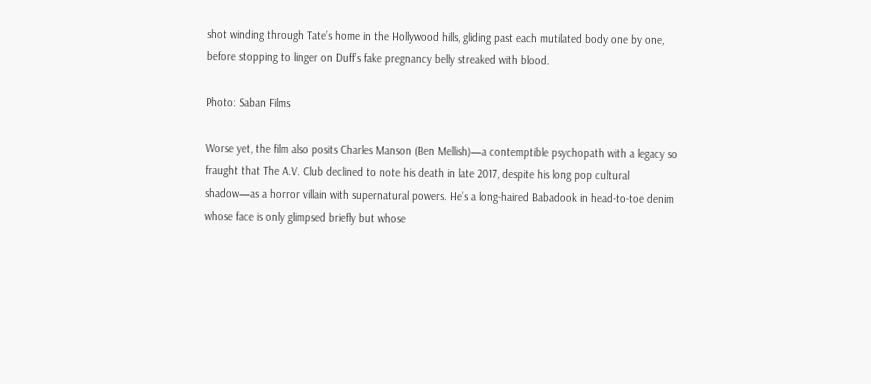shot winding through Tate’s home in the Hollywood hills, gliding past each mutilated body one by one, before stopping to linger on Duff’s fake pregnancy belly streaked with blood.

Photo: Saban Films

Worse yet, the film also posits Charles Manson (Ben Mellish)—a contemptible psychopath with a legacy so fraught that The A.V. Club declined to note his death in late 2017, despite his long pop cultural shadow—as a horror villain with supernatural powers. He’s a long-haired Babadook in head-to-toe denim whose face is only glimpsed briefly but whose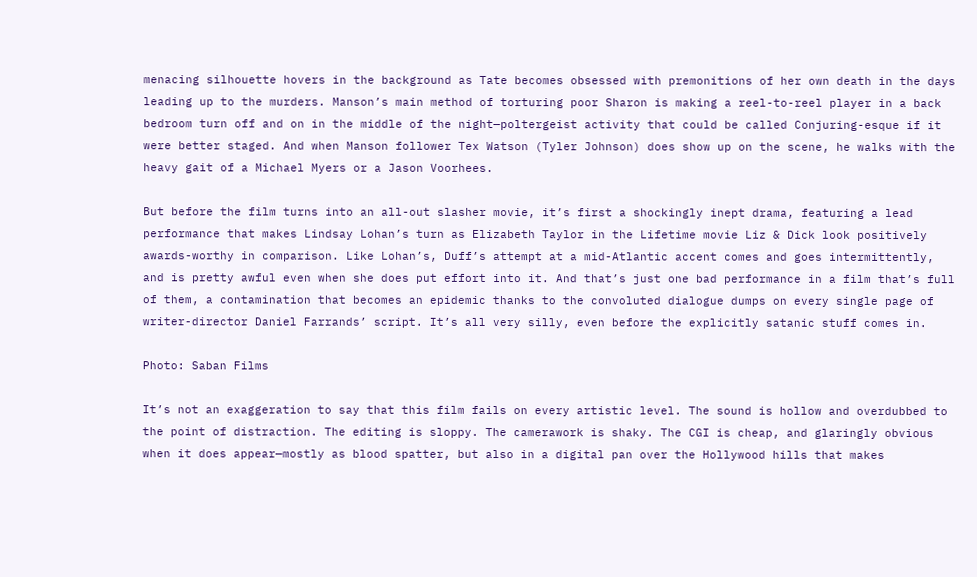menacing silhouette hovers in the background as Tate becomes obsessed with premonitions of her own death in the days leading up to the murders. Manson’s main method of torturing poor Sharon is making a reel-to-reel player in a back bedroom turn off and on in the middle of the night—poltergeist activity that could be called Conjuring-esque if it were better staged. And when Manson follower Tex Watson (Tyler Johnson) does show up on the scene, he walks with the heavy gait of a Michael Myers or a Jason Voorhees.

But before the film turns into an all-out slasher movie, it’s first a shockingly inept drama, featuring a lead performance that makes Lindsay Lohan’s turn as Elizabeth Taylor in the Lifetime movie Liz & Dick look positively awards-worthy in comparison. Like Lohan’s, Duff’s attempt at a mid-Atlantic accent comes and goes intermittently, and is pretty awful even when she does put effort into it. And that’s just one bad performance in a film that’s full of them, a contamination that becomes an epidemic thanks to the convoluted dialogue dumps on every single page of writer-director Daniel Farrands’ script. It’s all very silly, even before the explicitly satanic stuff comes in.

Photo: Saban Films

It’s not an exaggeration to say that this film fails on every artistic level. The sound is hollow and overdubbed to the point of distraction. The editing is sloppy. The camerawork is shaky. The CGI is cheap, and glaringly obvious when it does appear—mostly as blood spatter, but also in a digital pan over the Hollywood hills that makes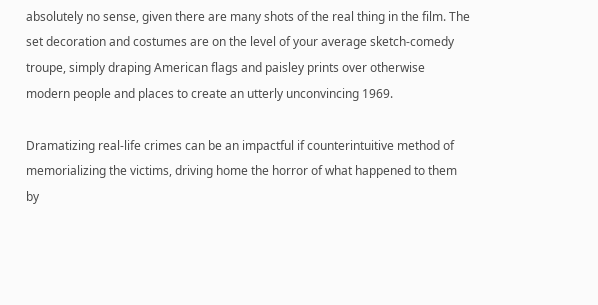absolutely no sense, given there are many shots of the real thing in the film. The set decoration and costumes are on the level of your average sketch-comedy troupe, simply draping American flags and paisley prints over otherwise modern people and places to create an utterly unconvincing 1969.

Dramatizing real-life crimes can be an impactful if counterintuitive method of memorializing the victims, driving home the horror of what happened to them by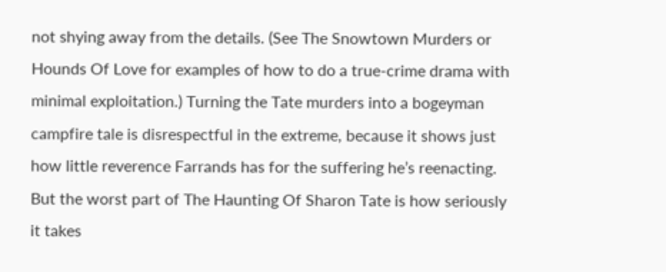not shying away from the details. (See The Snowtown Murders or Hounds Of Love for examples of how to do a true-crime drama with minimal exploitation.) Turning the Tate murders into a bogeyman campfire tale is disrespectful in the extreme, because it shows just how little reverence Farrands has for the suffering he’s reenacting. But the worst part of The Haunting Of Sharon Tate is how seriously it takes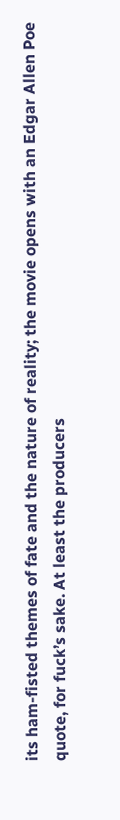its ham-fisted themes of fate and the nature of reality; the movie opens with an Edgar Allen Poe quote, for fuck’s sake. At least the producers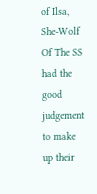of Ilsa, She-Wolf Of The SS had the good judgement to make up their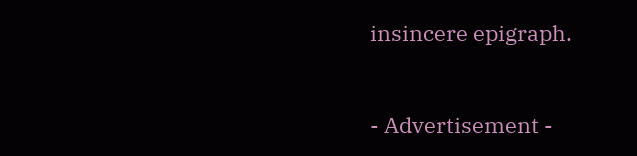insincere epigraph.


- Advertisement -